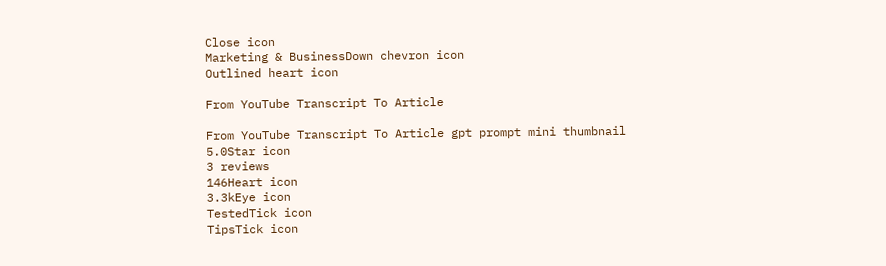Close icon
Marketing & BusinessDown chevron icon
Outlined heart icon

From YouTube Transcript To Article

From YouTube Transcript To Article gpt prompt mini thumbnail
5.0Star icon
3 reviews
146Heart icon
3.3kEye icon
TestedTick icon
TipsTick icon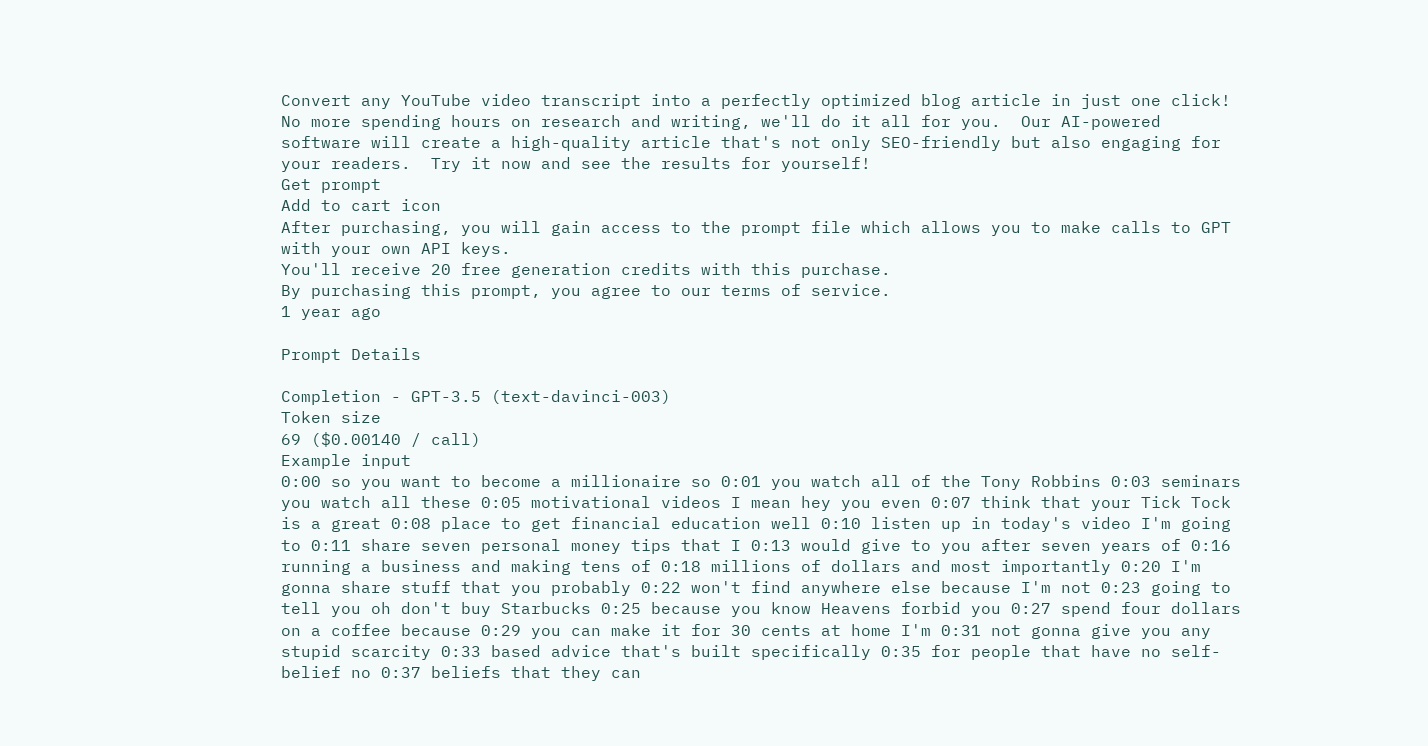Convert any YouTube video transcript into a perfectly optimized blog article in just one click!  No more spending hours on research and writing, we'll do it all for you.  Our AI-powered software will create a high-quality article that's not only SEO-friendly but also engaging for your readers.  Try it now and see the results for yourself!
Get prompt
Add to cart icon
After purchasing, you will gain access to the prompt file which allows you to make calls to GPT with your own API keys.
You'll receive 20 free generation credits with this purchase.
By purchasing this prompt, you agree to our terms of service.
1 year ago

Prompt Details

Completion - GPT-3.5 (text-davinci-003)
Token size
69 ($0.00140 / call)
Example input
0:00 so you want to become a millionaire so 0:01 you watch all of the Tony Robbins 0:03 seminars you watch all these 0:05 motivational videos I mean hey you even 0:07 think that your Tick Tock is a great 0:08 place to get financial education well 0:10 listen up in today's video I'm going to 0:11 share seven personal money tips that I 0:13 would give to you after seven years of 0:16 running a business and making tens of 0:18 millions of dollars and most importantly 0:20 I'm gonna share stuff that you probably 0:22 won't find anywhere else because I'm not 0:23 going to tell you oh don't buy Starbucks 0:25 because you know Heavens forbid you 0:27 spend four dollars on a coffee because 0:29 you can make it for 30 cents at home I'm 0:31 not gonna give you any stupid scarcity 0:33 based advice that's built specifically 0:35 for people that have no self-belief no 0:37 beliefs that they can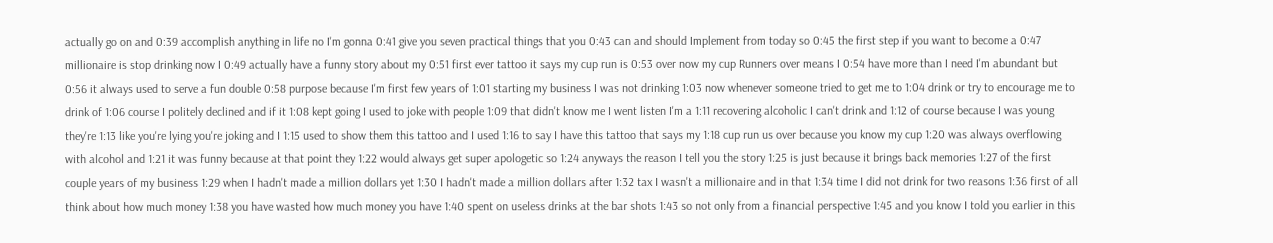actually go on and 0:39 accomplish anything in life no I'm gonna 0:41 give you seven practical things that you 0:43 can and should Implement from today so 0:45 the first step if you want to become a 0:47 millionaire is stop drinking now I 0:49 actually have a funny story about my 0:51 first ever tattoo it says my cup run is 0:53 over now my cup Runners over means I 0:54 have more than I need I'm abundant but 0:56 it always used to serve a fun double 0:58 purpose because I'm first few years of 1:01 starting my business I was not drinking 1:03 now whenever someone tried to get me to 1:04 drink or try to encourage me to drink of 1:06 course I politely declined and if it 1:08 kept going I used to joke with people 1:09 that didn't know me I went listen I'm a 1:11 recovering alcoholic I can't drink and 1:12 of course because I was young they're 1:13 like you're lying you're joking and I 1:15 used to show them this tattoo and I used 1:16 to say I have this tattoo that says my 1:18 cup run us over because you know my cup 1:20 was always overflowing with alcohol and 1:21 it was funny because at that point they 1:22 would always get super apologetic so 1:24 anyways the reason I tell you the story 1:25 is just because it brings back memories 1:27 of the first couple years of my business 1:29 when I hadn't made a million dollars yet 1:30 I hadn't made a million dollars after 1:32 tax I wasn't a millionaire and in that 1:34 time I did not drink for two reasons 1:36 first of all think about how much money 1:38 you have wasted how much money you have 1:40 spent on useless drinks at the bar shots 1:43 so not only from a financial perspective 1:45 and you know I told you earlier in this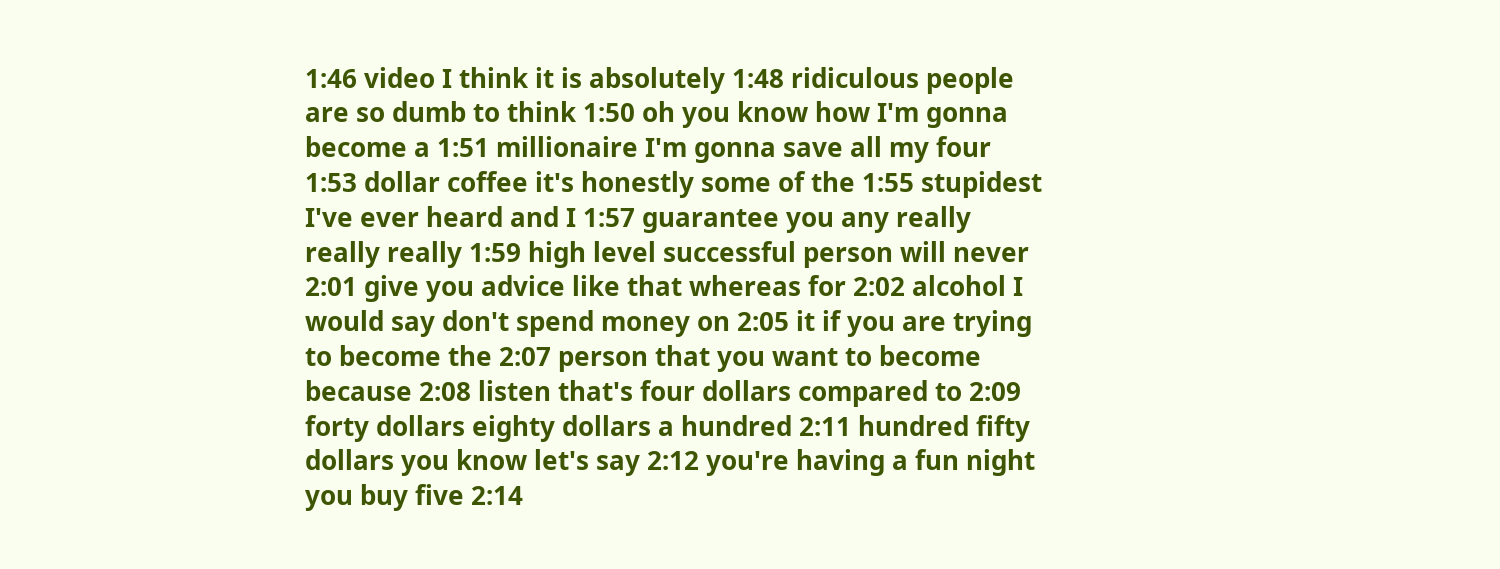1:46 video I think it is absolutely 1:48 ridiculous people are so dumb to think 1:50 oh you know how I'm gonna become a 1:51 millionaire I'm gonna save all my four 1:53 dollar coffee it's honestly some of the 1:55 stupidest I've ever heard and I 1:57 guarantee you any really really really 1:59 high level successful person will never 2:01 give you advice like that whereas for 2:02 alcohol I would say don't spend money on 2:05 it if you are trying to become the 2:07 person that you want to become because 2:08 listen that's four dollars compared to 2:09 forty dollars eighty dollars a hundred 2:11 hundred fifty dollars you know let's say 2:12 you're having a fun night you buy five 2:14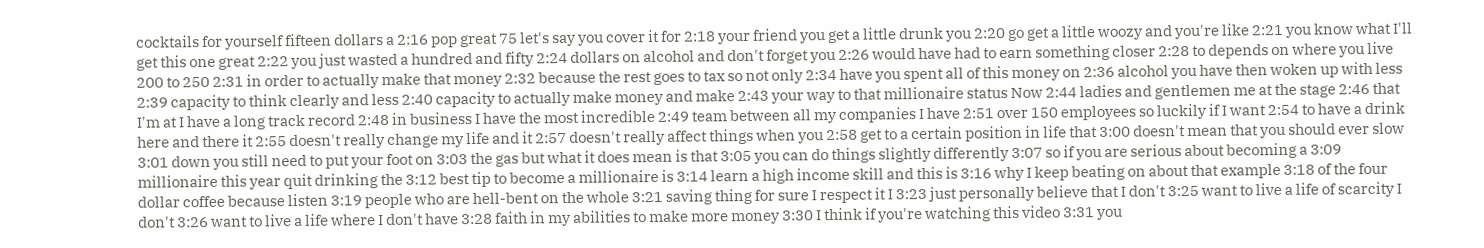cocktails for yourself fifteen dollars a 2:16 pop great 75 let's say you cover it for 2:18 your friend you get a little drunk you 2:20 go get a little woozy and you're like 2:21 you know what I'll get this one great 2:22 you just wasted a hundred and fifty 2:24 dollars on alcohol and don't forget you 2:26 would have had to earn something closer 2:28 to depends on where you live 200 to 250 2:31 in order to actually make that money 2:32 because the rest goes to tax so not only 2:34 have you spent all of this money on 2:36 alcohol you have then woken up with less 2:39 capacity to think clearly and less 2:40 capacity to actually make money and make 2:43 your way to that millionaire status Now 2:44 ladies and gentlemen me at the stage 2:46 that I'm at I have a long track record 2:48 in business I have the most incredible 2:49 team between all my companies I have 2:51 over 150 employees so luckily if I want 2:54 to have a drink here and there it 2:55 doesn't really change my life and it 2:57 doesn't really affect things when you 2:58 get to a certain position in life that 3:00 doesn't mean that you should ever slow 3:01 down you still need to put your foot on 3:03 the gas but what it does mean is that 3:05 you can do things slightly differently 3:07 so if you are serious about becoming a 3:09 millionaire this year quit drinking the 3:12 best tip to become a millionaire is 3:14 learn a high income skill and this is 3:16 why I keep beating on about that example 3:18 of the four dollar coffee because listen 3:19 people who are hell-bent on the whole 3:21 saving thing for sure I respect it I 3:23 just personally believe that I don't 3:25 want to live a life of scarcity I don't 3:26 want to live a life where I don't have 3:28 faith in my abilities to make more money 3:30 I think if you're watching this video 3:31 you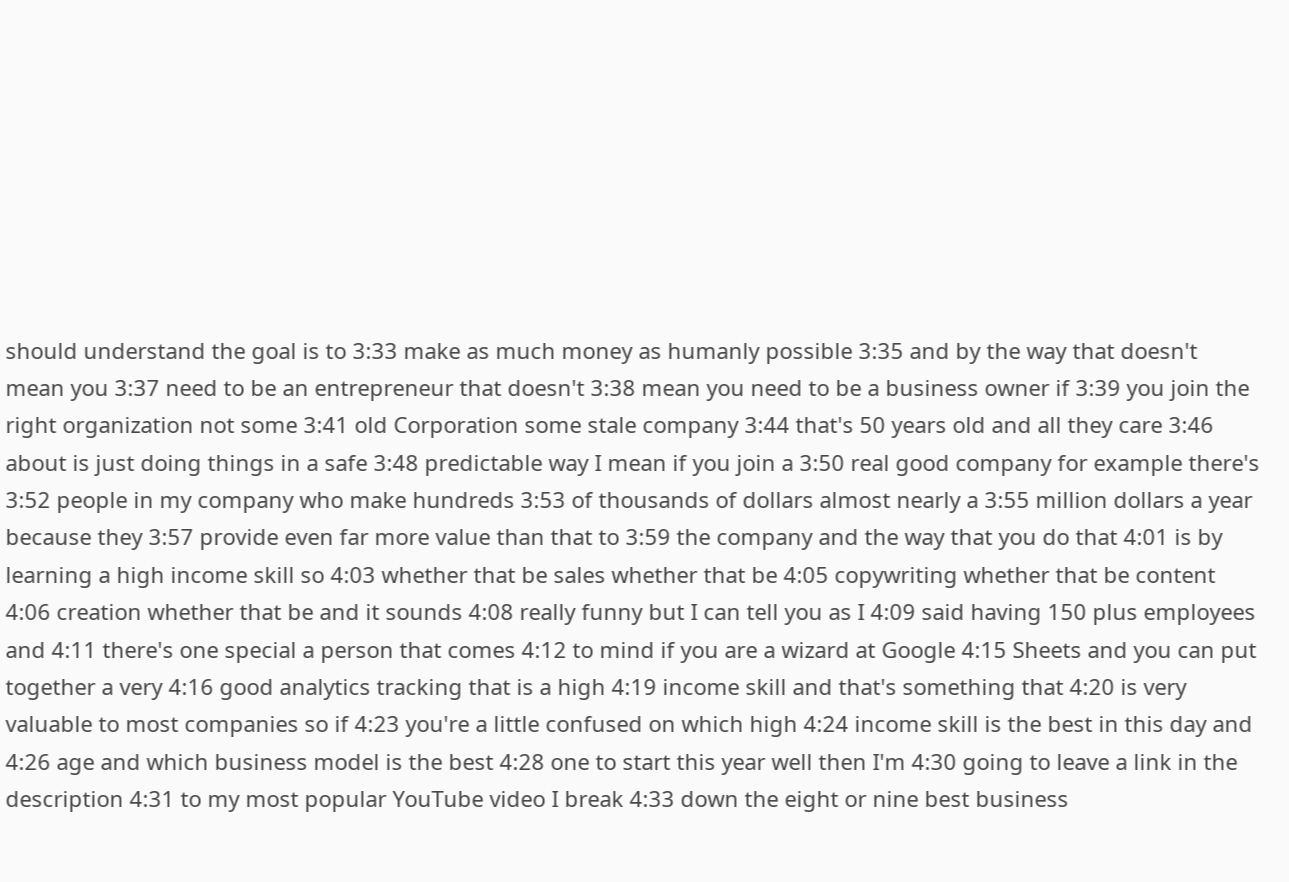should understand the goal is to 3:33 make as much money as humanly possible 3:35 and by the way that doesn't mean you 3:37 need to be an entrepreneur that doesn't 3:38 mean you need to be a business owner if 3:39 you join the right organization not some 3:41 old Corporation some stale company 3:44 that's 50 years old and all they care 3:46 about is just doing things in a safe 3:48 predictable way I mean if you join a 3:50 real good company for example there's 3:52 people in my company who make hundreds 3:53 of thousands of dollars almost nearly a 3:55 million dollars a year because they 3:57 provide even far more value than that to 3:59 the company and the way that you do that 4:01 is by learning a high income skill so 4:03 whether that be sales whether that be 4:05 copywriting whether that be content 4:06 creation whether that be and it sounds 4:08 really funny but I can tell you as I 4:09 said having 150 plus employees and 4:11 there's one special a person that comes 4:12 to mind if you are a wizard at Google 4:15 Sheets and you can put together a very 4:16 good analytics tracking that is a high 4:19 income skill and that's something that 4:20 is very valuable to most companies so if 4:23 you're a little confused on which high 4:24 income skill is the best in this day and 4:26 age and which business model is the best 4:28 one to start this year well then I'm 4:30 going to leave a link in the description 4:31 to my most popular YouTube video I break 4:33 down the eight or nine best business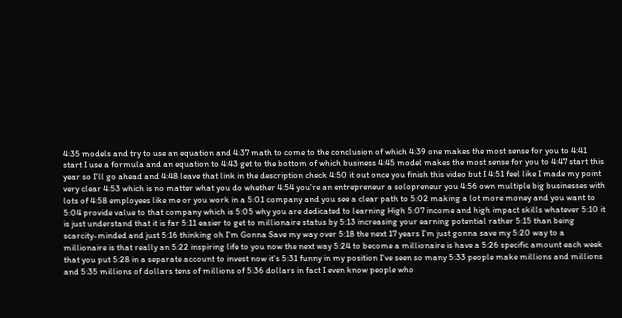4:35 models and try to use an equation and 4:37 math to come to the conclusion of which 4:39 one makes the most sense for you to 4:41 start I use a formula and an equation to 4:43 get to the bottom of which business 4:45 model makes the most sense for you to 4:47 start this year so I'll go ahead and 4:48 leave that link in the description check 4:50 it out once you finish this video but I 4:51 feel like I made my point very clear 4:53 which is no matter what you do whether 4:54 you're an entrepreneur a solopreneur you 4:56 own multiple big businesses with lots of 4:58 employees like me or you work in a 5:01 company and you see a clear path to 5:02 making a lot more money and you want to 5:04 provide value to that company which is 5:05 why you are dedicated to learning High 5:07 income and high impact skills whatever 5:10 it is just understand that it is far 5:11 easier to get to millionaire status by 5:13 increasing your earning potential rather 5:15 than being scarcity-minded and just 5:16 thinking oh I'm Gonna Save my way over 5:18 the next 17 years I'm just gonna save my 5:20 way to a millionaire is that really an 5:22 inspiring life to you now the next way 5:24 to become a millionaire is have a 5:26 specific amount each week that you put 5:28 in a separate account to invest now it's 5:31 funny in my position I've seen so many 5:33 people make millions and millions and 5:35 millions of dollars tens of millions of 5:36 dollars in fact I even know people who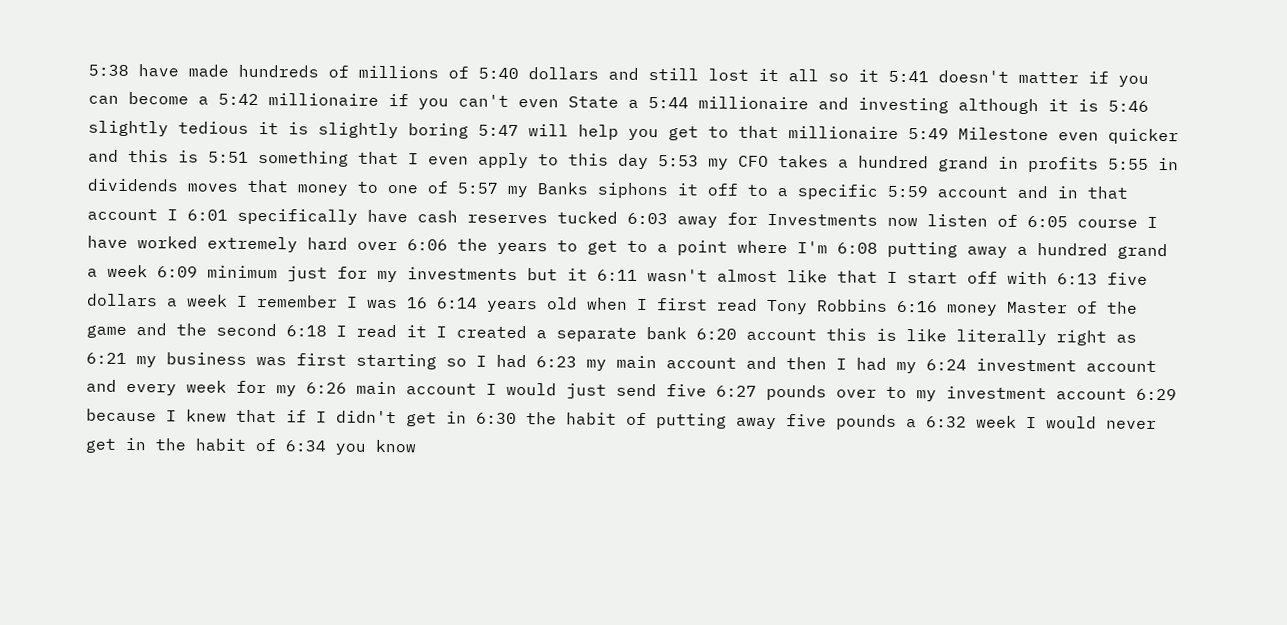5:38 have made hundreds of millions of 5:40 dollars and still lost it all so it 5:41 doesn't matter if you can become a 5:42 millionaire if you can't even State a 5:44 millionaire and investing although it is 5:46 slightly tedious it is slightly boring 5:47 will help you get to that millionaire 5:49 Milestone even quicker and this is 5:51 something that I even apply to this day 5:53 my CFO takes a hundred grand in profits 5:55 in dividends moves that money to one of 5:57 my Banks siphons it off to a specific 5:59 account and in that account I 6:01 specifically have cash reserves tucked 6:03 away for Investments now listen of 6:05 course I have worked extremely hard over 6:06 the years to get to a point where I'm 6:08 putting away a hundred grand a week 6:09 minimum just for my investments but it 6:11 wasn't almost like that I start off with 6:13 five dollars a week I remember I was 16 6:14 years old when I first read Tony Robbins 6:16 money Master of the game and the second 6:18 I read it I created a separate bank 6:20 account this is like literally right as 6:21 my business was first starting so I had 6:23 my main account and then I had my 6:24 investment account and every week for my 6:26 main account I would just send five 6:27 pounds over to my investment account 6:29 because I knew that if I didn't get in 6:30 the habit of putting away five pounds a 6:32 week I would never get in the habit of 6:34 you know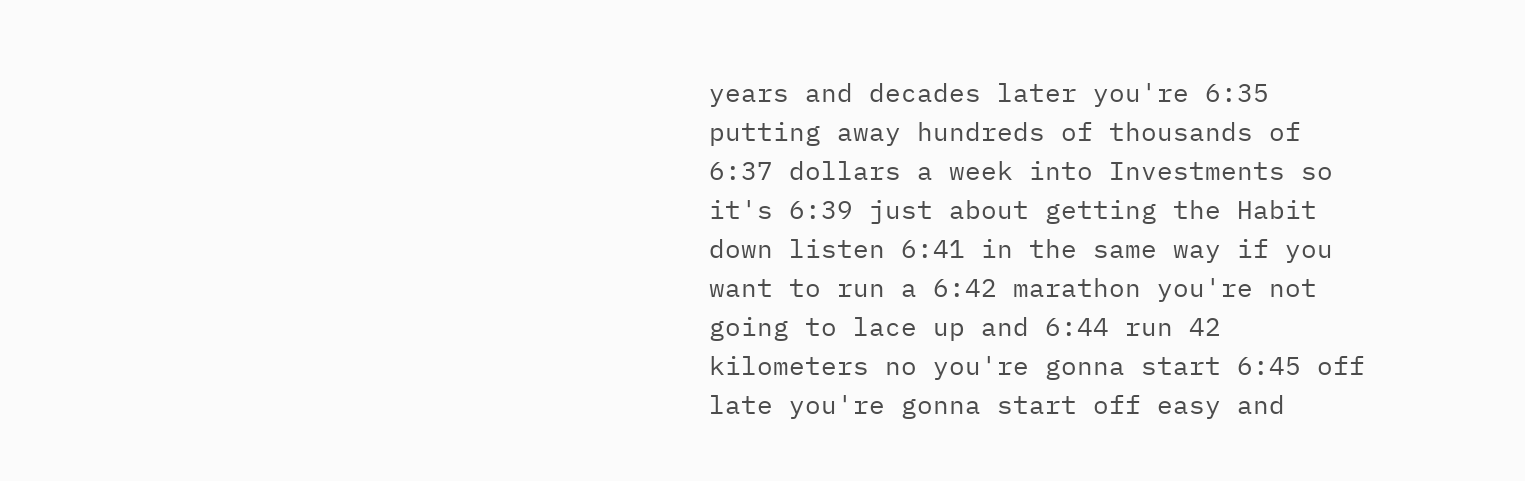years and decades later you're 6:35 putting away hundreds of thousands of 6:37 dollars a week into Investments so it's 6:39 just about getting the Habit down listen 6:41 in the same way if you want to run a 6:42 marathon you're not going to lace up and 6:44 run 42 kilometers no you're gonna start 6:45 off late you're gonna start off easy and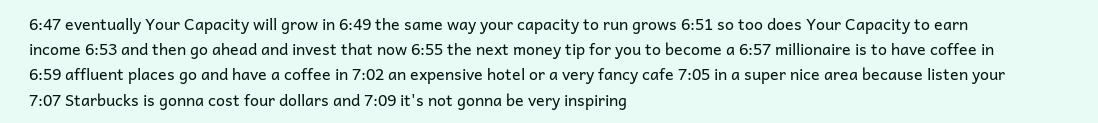6:47 eventually Your Capacity will grow in 6:49 the same way your capacity to run grows 6:51 so too does Your Capacity to earn income 6:53 and then go ahead and invest that now 6:55 the next money tip for you to become a 6:57 millionaire is to have coffee in 6:59 affluent places go and have a coffee in 7:02 an expensive hotel or a very fancy cafe 7:05 in a super nice area because listen your 7:07 Starbucks is gonna cost four dollars and 7:09 it's not gonna be very inspiring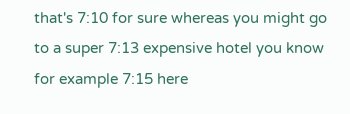that's 7:10 for sure whereas you might go to a super 7:13 expensive hotel you know for example 7:15 here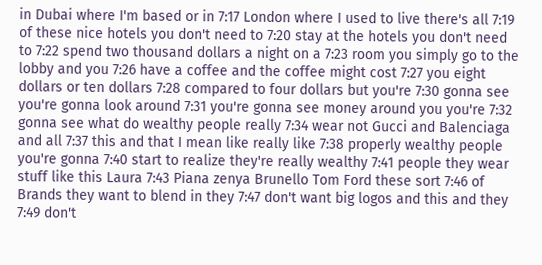in Dubai where I'm based or in 7:17 London where I used to live there's all 7:19 of these nice hotels you don't need to 7:20 stay at the hotels you don't need to 7:22 spend two thousand dollars a night on a 7:23 room you simply go to the lobby and you 7:26 have a coffee and the coffee might cost 7:27 you eight dollars or ten dollars 7:28 compared to four dollars but you're 7:30 gonna see you're gonna look around 7:31 you're gonna see money around you you're 7:32 gonna see what do wealthy people really 7:34 wear not Gucci and Balenciaga and all 7:37 this and that I mean like really like 7:38 properly wealthy people you're gonna 7:40 start to realize they're really wealthy 7:41 people they wear stuff like this Laura 7:43 Piana zenya Brunello Tom Ford these sort 7:46 of Brands they want to blend in they 7:47 don't want big logos and this and they 7:49 don't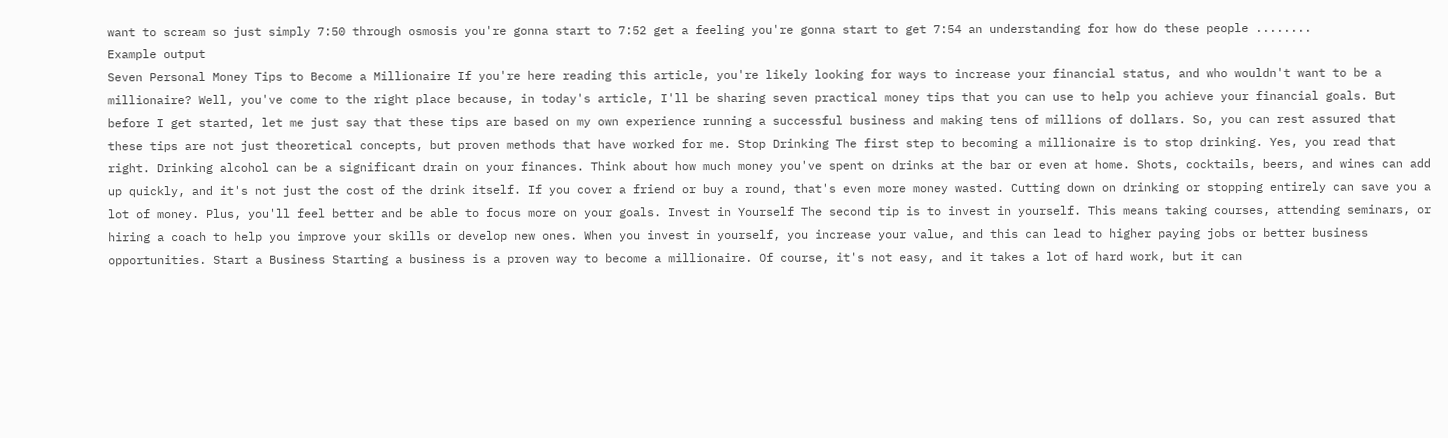want to scream so just simply 7:50 through osmosis you're gonna start to 7:52 get a feeling you're gonna start to get 7:54 an understanding for how do these people ........
Example output
Seven Personal Money Tips to Become a Millionaire If you're here reading this article, you're likely looking for ways to increase your financial status, and who wouldn't want to be a millionaire? Well, you've come to the right place because, in today's article, I'll be sharing seven practical money tips that you can use to help you achieve your financial goals. But before I get started, let me just say that these tips are based on my own experience running a successful business and making tens of millions of dollars. So, you can rest assured that these tips are not just theoretical concepts, but proven methods that have worked for me. Stop Drinking The first step to becoming a millionaire is to stop drinking. Yes, you read that right. Drinking alcohol can be a significant drain on your finances. Think about how much money you've spent on drinks at the bar or even at home. Shots, cocktails, beers, and wines can add up quickly, and it's not just the cost of the drink itself. If you cover a friend or buy a round, that's even more money wasted. Cutting down on drinking or stopping entirely can save you a lot of money. Plus, you'll feel better and be able to focus more on your goals. Invest in Yourself The second tip is to invest in yourself. This means taking courses, attending seminars, or hiring a coach to help you improve your skills or develop new ones. When you invest in yourself, you increase your value, and this can lead to higher paying jobs or better business opportunities. Start a Business Starting a business is a proven way to become a millionaire. Of course, it's not easy, and it takes a lot of hard work, but it can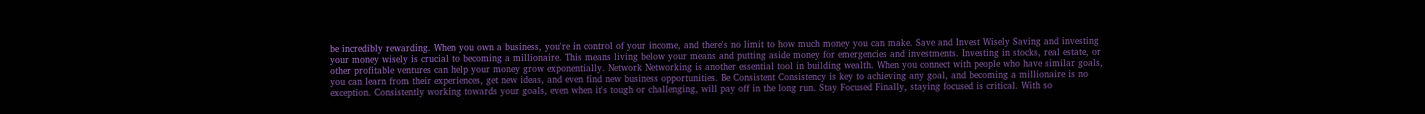be incredibly rewarding. When you own a business, you're in control of your income, and there's no limit to how much money you can make. Save and Invest Wisely Saving and investing your money wisely is crucial to becoming a millionaire. This means living below your means and putting aside money for emergencies and investments. Investing in stocks, real estate, or other profitable ventures can help your money grow exponentially. Network Networking is another essential tool in building wealth. When you connect with people who have similar goals, you can learn from their experiences, get new ideas, and even find new business opportunities. Be Consistent Consistency is key to achieving any goal, and becoming a millionaire is no exception. Consistently working towards your goals, even when it's tough or challenging, will pay off in the long run. Stay Focused Finally, staying focused is critical. With so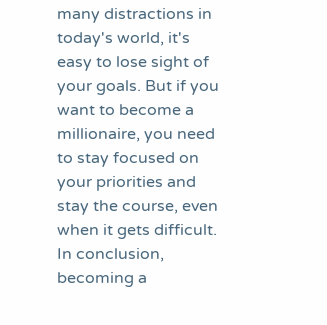many distractions in today's world, it's easy to lose sight of your goals. But if you want to become a millionaire, you need to stay focused on your priorities and stay the course, even when it gets difficult. In conclusion, becoming a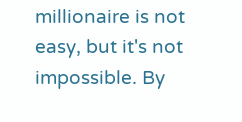millionaire is not easy, but it's not impossible. By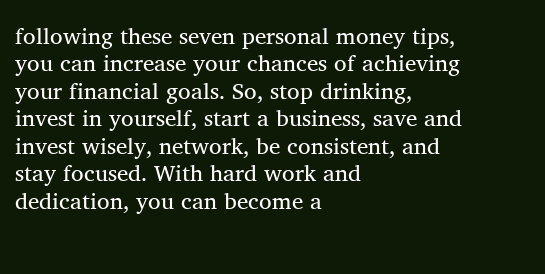following these seven personal money tips, you can increase your chances of achieving your financial goals. So, stop drinking, invest in yourself, start a business, save and invest wisely, network, be consistent, and stay focused. With hard work and dedication, you can become a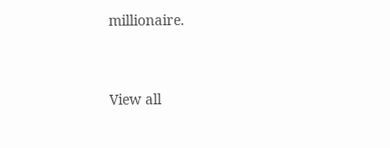millionaire.


View all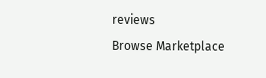reviews
Browse Marketplace